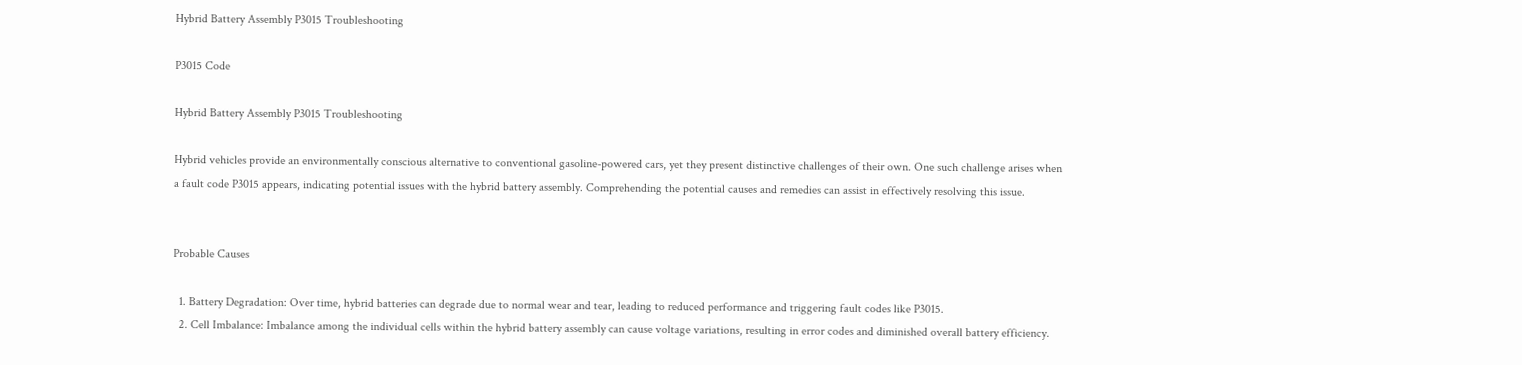Hybrid Battery Assembly P3015 Troubleshooting

P3015 Code

Hybrid Battery Assembly P3015 Troubleshooting

Hybrid vehicles provide an environmentally conscious alternative to conventional gasoline-powered cars, yet they present distinctive challenges of their own. One such challenge arises when a fault code P3015 appears, indicating potential issues with the hybrid battery assembly. Comprehending the potential causes and remedies can assist in effectively resolving this issue.


Probable Causes

  1. Battery Degradation: Over time, hybrid batteries can degrade due to normal wear and tear, leading to reduced performance and triggering fault codes like P3015.
  2. Cell Imbalance: Imbalance among the individual cells within the hybrid battery assembly can cause voltage variations, resulting in error codes and diminished overall battery efficiency.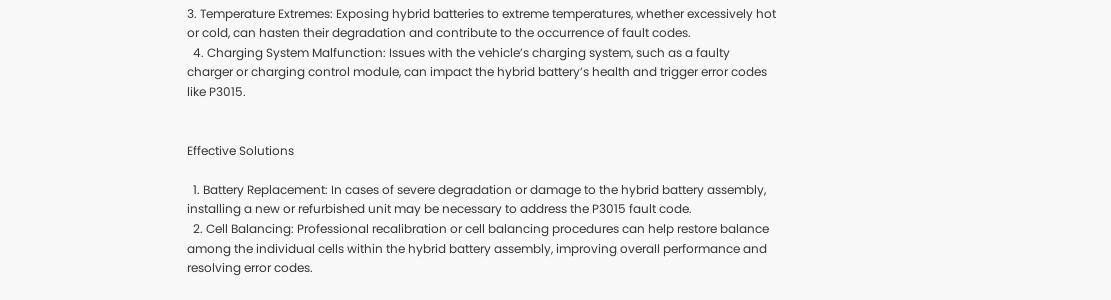3. Temperature Extremes: Exposing hybrid batteries to extreme temperatures, whether excessively hot or cold, can hasten their degradation and contribute to the occurrence of fault codes.
  4. Charging System Malfunction: Issues with the vehicle’s charging system, such as a faulty charger or charging control module, can impact the hybrid battery’s health and trigger error codes like P3015.


Effective Solutions

  1. Battery Replacement: In cases of severe degradation or damage to the hybrid battery assembly, installing a new or refurbished unit may be necessary to address the P3015 fault code.
  2. Cell Balancing: Professional recalibration or cell balancing procedures can help restore balance among the individual cells within the hybrid battery assembly, improving overall performance and resolving error codes.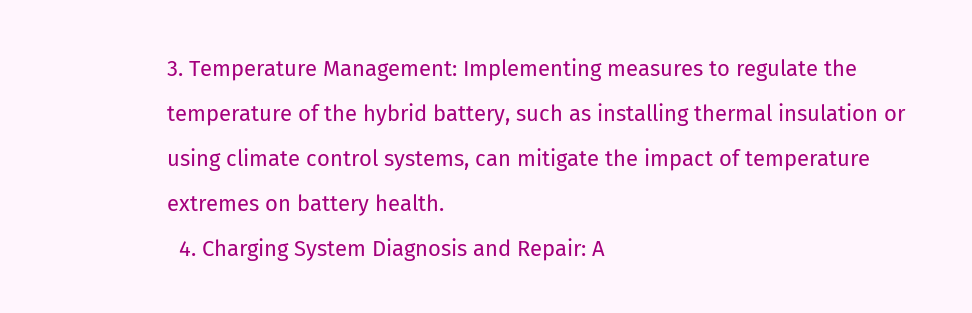3. Temperature Management: Implementing measures to regulate the temperature of the hybrid battery, such as installing thermal insulation or using climate control systems, can mitigate the impact of temperature extremes on battery health.
  4. Charging System Diagnosis and Repair: A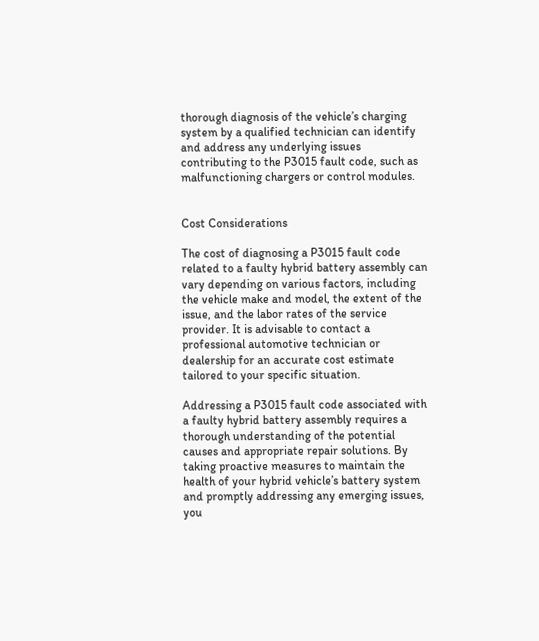thorough diagnosis of the vehicle’s charging system by a qualified technician can identify and address any underlying issues contributing to the P3015 fault code, such as malfunctioning chargers or control modules.


Cost Considerations

The cost of diagnosing a P3015 fault code related to a faulty hybrid battery assembly can vary depending on various factors, including the vehicle make and model, the extent of the issue, and the labor rates of the service provider. It is advisable to contact a professional automotive technician or dealership for an accurate cost estimate tailored to your specific situation.

Addressing a P3015 fault code associated with a faulty hybrid battery assembly requires a thorough understanding of the potential causes and appropriate repair solutions. By taking proactive measures to maintain the health of your hybrid vehicle’s battery system and promptly addressing any emerging issues, you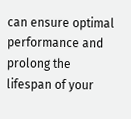can ensure optimal performance and prolong the lifespan of your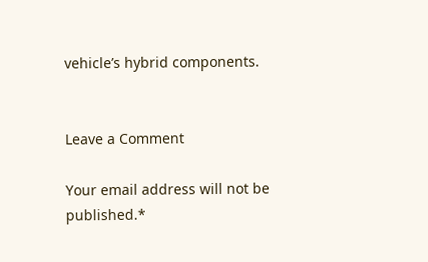vehicle’s hybrid components.


Leave a Comment

Your email address will not be published.*